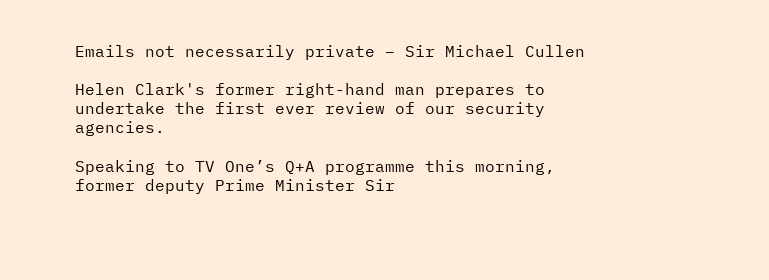Emails not necessarily private – Sir Michael Cullen

Helen Clark's former right-hand man prepares to undertake the first ever review of our security agencies.

Speaking to TV One’s Q+A programme this morning, former deputy Prime Minister Sir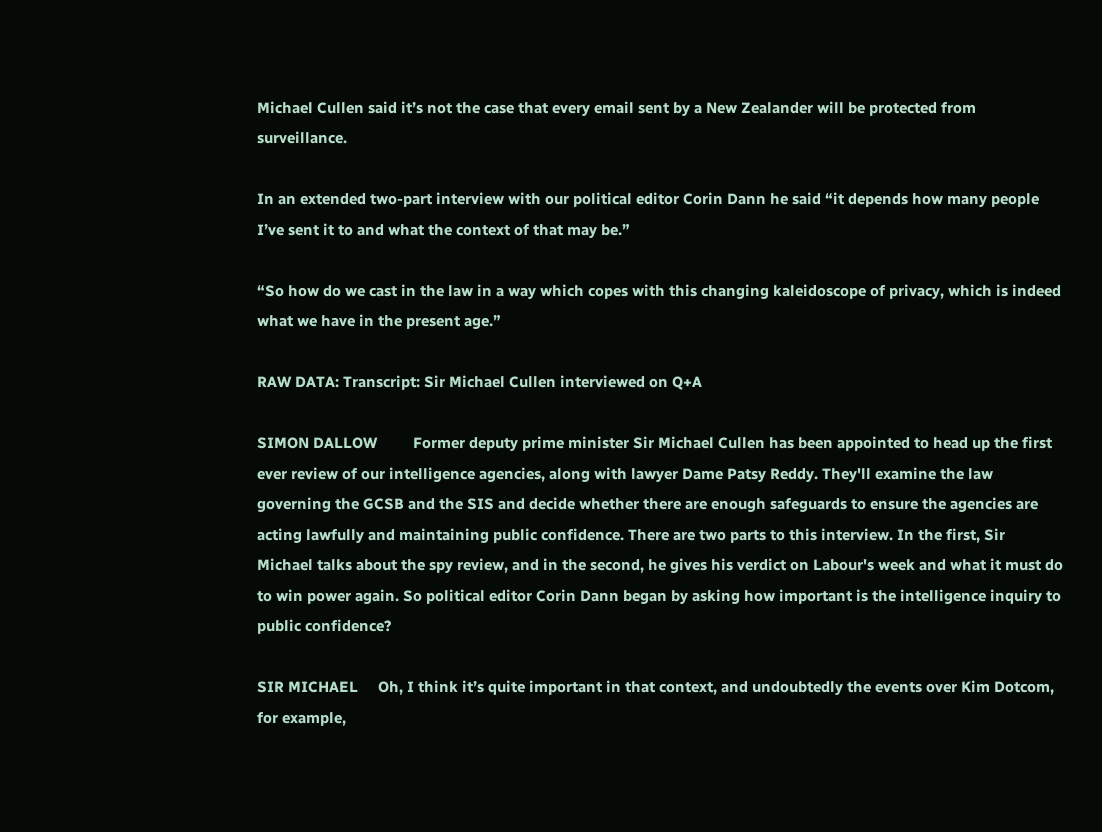Michael Cullen said it’s not the case that every email sent by a New Zealander will be protected from surveillance.

In an extended two-part interview with our political editor Corin Dann he said “it depends how many people I’ve sent it to and what the context of that may be.”

“So how do we cast in the law in a way which copes with this changing kaleidoscope of privacy, which is indeed what we have in the present age.”

RAW DATA: Transcript: Sir Michael Cullen interviewed on Q+A

SIMON DALLOW         Former deputy prime minister Sir Michael Cullen has been appointed to head up the first ever review of our intelligence agencies, along with lawyer Dame Patsy Reddy. They'll examine the law governing the GCSB and the SIS and decide whether there are enough safeguards to ensure the agencies are acting lawfully and maintaining public confidence. There are two parts to this interview. In the first, Sir Michael talks about the spy review, and in the second, he gives his verdict on Labour's week and what it must do to win power again. So political editor Corin Dann began by asking how important is the intelligence inquiry to public confidence?

SIR MICHAEL     Oh, I think it’s quite important in that context, and undoubtedly the events over Kim Dotcom, for example,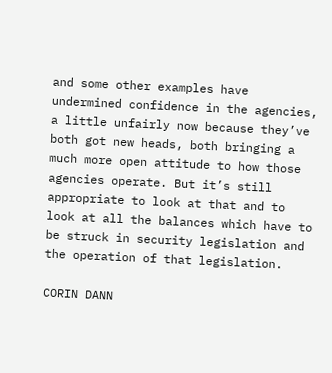and some other examples have undermined confidence in the agencies, a little unfairly now because they’ve both got new heads, both bringing a much more open attitude to how those agencies operate. But it’s still appropriate to look at that and to look at all the balances which have to be struck in security legislation and the operation of that legislation.

CORIN DANN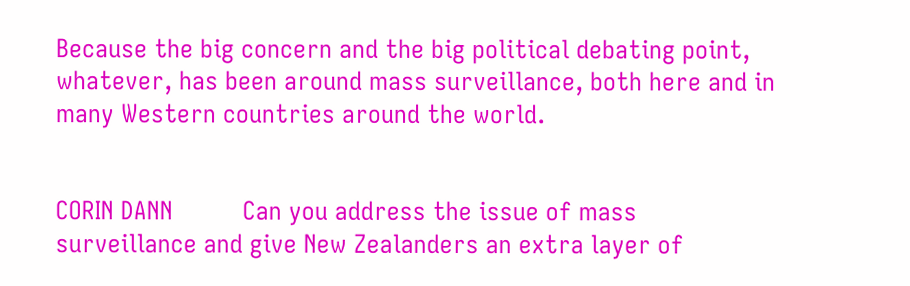Because the big concern and the big political debating point, whatever, has been around mass surveillance, both here and in many Western countries around the world.


CORIN DANN          Can you address the issue of mass surveillance and give New Zealanders an extra layer of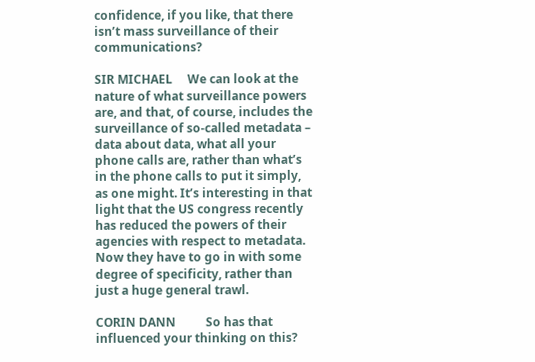confidence, if you like, that there isn’t mass surveillance of their communications?

SIR MICHAEL     We can look at the nature of what surveillance powers are, and that, of course, includes the surveillance of so-called metadata – data about data, what all your phone calls are, rather than what’s in the phone calls to put it simply, as one might. It’s interesting in that light that the US congress recently has reduced the powers of their agencies with respect to metadata. Now they have to go in with some degree of specificity, rather than just a huge general trawl.

CORIN DANN          So has that influenced your thinking on this?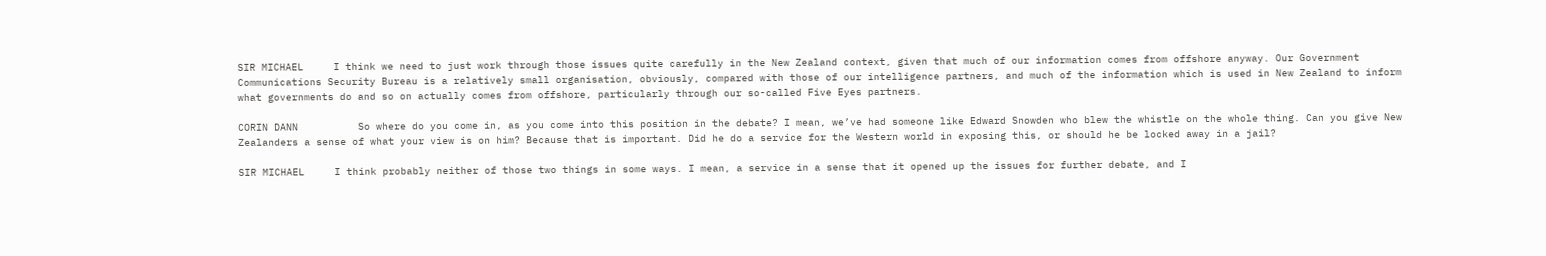SIR MICHAEL     I think we need to just work through those issues quite carefully in the New Zealand context, given that much of our information comes from offshore anyway. Our Government Communications Security Bureau is a relatively small organisation, obviously, compared with those of our intelligence partners, and much of the information which is used in New Zealand to inform what governments do and so on actually comes from offshore, particularly through our so-called Five Eyes partners.

CORIN DANN          So where do you come in, as you come into this position in the debate? I mean, we’ve had someone like Edward Snowden who blew the whistle on the whole thing. Can you give New Zealanders a sense of what your view is on him? Because that is important. Did he do a service for the Western world in exposing this, or should he be locked away in a jail?

SIR MICHAEL     I think probably neither of those two things in some ways. I mean, a service in a sense that it opened up the issues for further debate, and I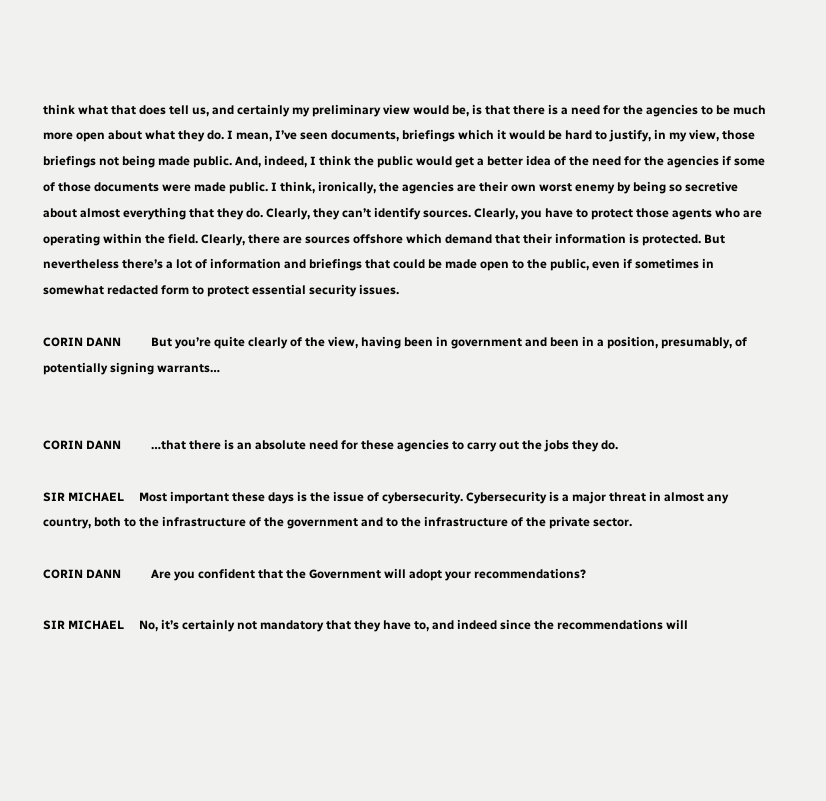think what that does tell us, and certainly my preliminary view would be, is that there is a need for the agencies to be much more open about what they do. I mean, I’ve seen documents, briefings which it would be hard to justify, in my view, those briefings not being made public. And, indeed, I think the public would get a better idea of the need for the agencies if some of those documents were made public. I think, ironically, the agencies are their own worst enemy by being so secretive about almost everything that they do. Clearly, they can’t identify sources. Clearly, you have to protect those agents who are operating within the field. Clearly, there are sources offshore which demand that their information is protected. But nevertheless there’s a lot of information and briefings that could be made open to the public, even if sometimes in somewhat redacted form to protect essential security issues.

CORIN DANN          But you’re quite clearly of the view, having been in government and been in a position, presumably, of potentially signing warrants…


CORIN DANN          …that there is an absolute need for these agencies to carry out the jobs they do.

SIR MICHAEL     Most important these days is the issue of cybersecurity. Cybersecurity is a major threat in almost any country, both to the infrastructure of the government and to the infrastructure of the private sector.

CORIN DANN          Are you confident that the Government will adopt your recommendations?

SIR MICHAEL     No, it’s certainly not mandatory that they have to, and indeed since the recommendations will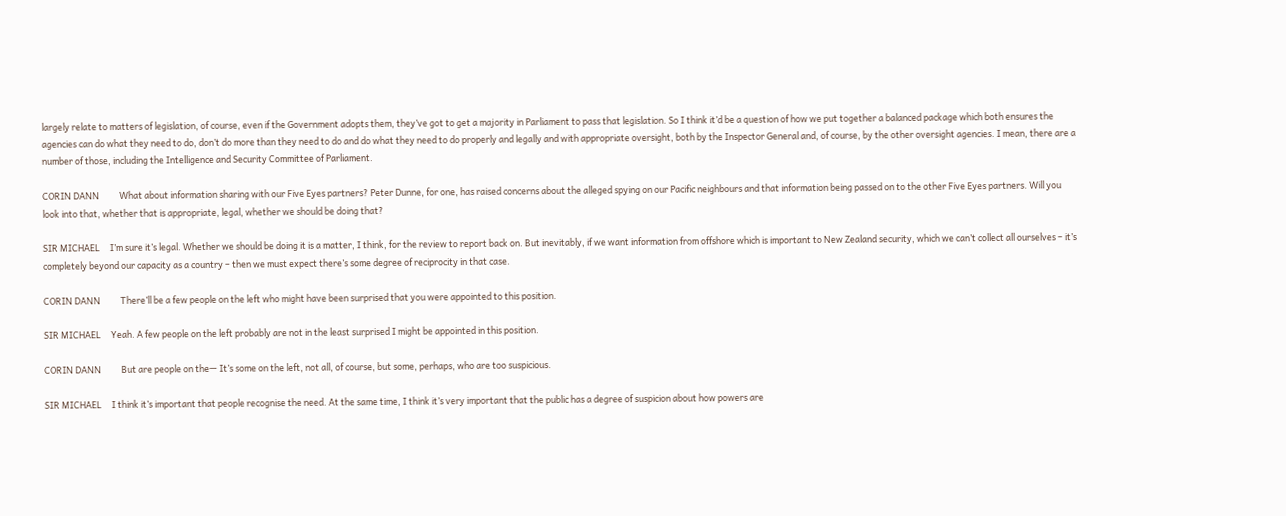largely relate to matters of legislation, of course, even if the Government adopts them, they’ve got to get a majority in Parliament to pass that legislation. So I think it’d be a question of how we put together a balanced package which both ensures the agencies can do what they need to do, don’t do more than they need to do and do what they need to do properly and legally and with appropriate oversight, both by the Inspector General and, of course, by the other oversight agencies. I mean, there are a number of those, including the Intelligence and Security Committee of Parliament.

CORIN DANN          What about information sharing with our Five Eyes partners? Peter Dunne, for one, has raised concerns about the alleged spying on our Pacific neighbours and that information being passed on to the other Five Eyes partners. Will you look into that, whether that is appropriate, legal, whether we should be doing that?

SIR MICHAEL     I’m sure it’s legal. Whether we should be doing it is a matter, I think, for the review to report back on. But inevitably, if we want information from offshore which is important to New Zealand security, which we can’t collect all ourselves – it’s completely beyond our capacity as a country – then we must expect there’s some degree of reciprocity in that case.

CORIN DANN          There’ll be a few people on the left who might have been surprised that you were appointed to this position.

SIR MICHAEL     Yeah. A few people on the left probably are not in the least surprised I might be appointed in this position.

CORIN DANN          But are people on the— It’s some on the left, not all, of course, but some, perhaps, who are too suspicious.

SIR MICHAEL     I think it’s important that people recognise the need. At the same time, I think it’s very important that the public has a degree of suspicion about how powers are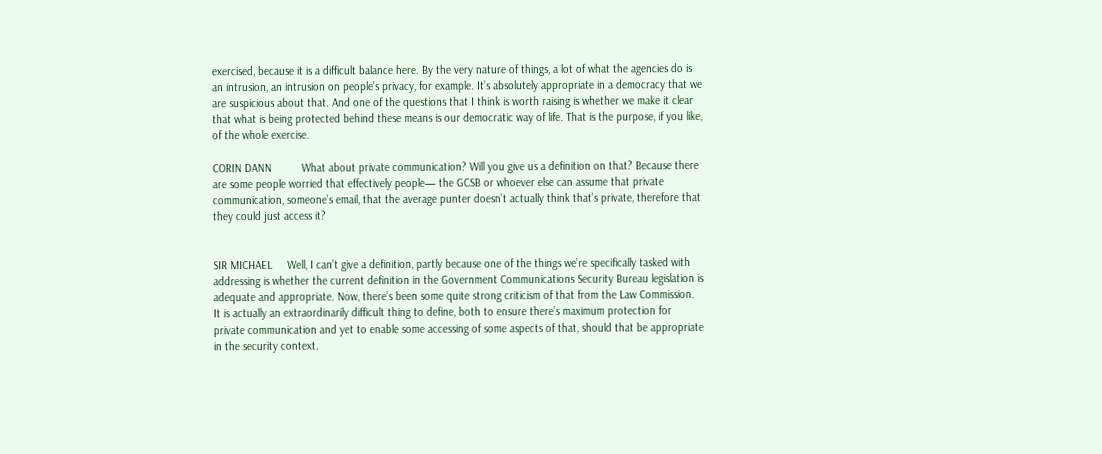exercised, because it is a difficult balance here. By the very nature of things, a lot of what the agencies do is an intrusion, an intrusion on people’s privacy, for example. It’s absolutely appropriate in a democracy that we are suspicious about that. And one of the questions that I think is worth raising is whether we make it clear that what is being protected behind these means is our democratic way of life. That is the purpose, if you like, of the whole exercise.

CORIN DANN          What about private communication? Will you give us a definition on that? Because there are some people worried that effectively people— the GCSB or whoever else can assume that private communication, someone’s email, that the average punter doesn’t actually think that’s private, therefore that they could just access it?


SIR MICHAEL     Well, I can’t give a definition, partly because one of the things we’re specifically tasked with addressing is whether the current definition in the Government Communications Security Bureau legislation is adequate and appropriate. Now, there’s been some quite strong criticism of that from the Law Commission. It is actually an extraordinarily difficult thing to define, both to ensure there’s maximum protection for private communication and yet to enable some accessing of some aspects of that, should that be appropriate in the security context.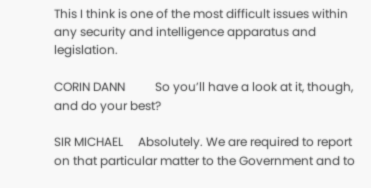This I think is one of the most difficult issues within any security and intelligence apparatus and legislation.

CORIN DANN          So you’ll have a look at it, though, and do your best?

SIR MICHAEL     Absolutely. We are required to report on that particular matter to the Government and to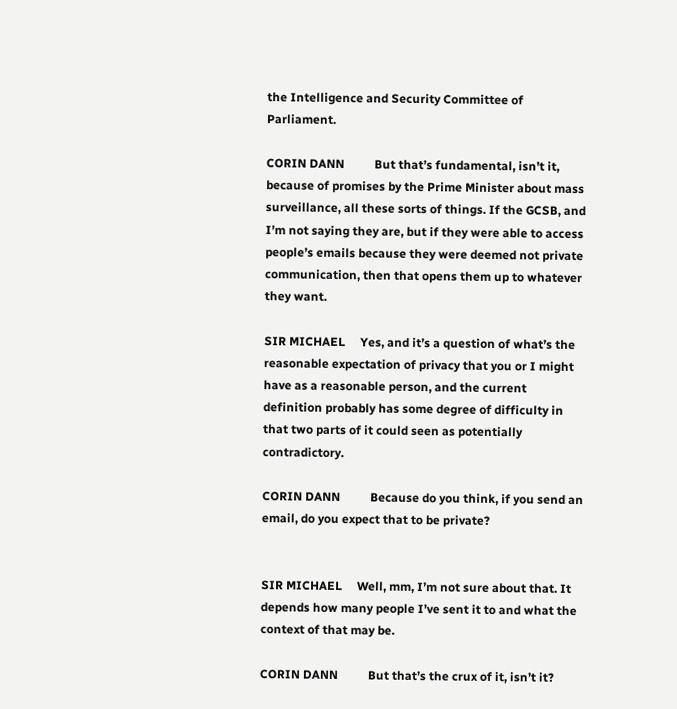the Intelligence and Security Committee of Parliament.

CORIN DANN          But that’s fundamental, isn’t it, because of promises by the Prime Minister about mass surveillance, all these sorts of things. If the GCSB, and I’m not saying they are, but if they were able to access people’s emails because they were deemed not private communication, then that opens them up to whatever they want.

SIR MICHAEL     Yes, and it’s a question of what’s the reasonable expectation of privacy that you or I might have as a reasonable person, and the current definition probably has some degree of difficulty in that two parts of it could seen as potentially contradictory.

CORIN DANN          Because do you think, if you send an email, do you expect that to be private?


SIR MICHAEL     Well, mm, I’m not sure about that. It depends how many people I’ve sent it to and what the context of that may be.

CORIN DANN          But that’s the crux of it, isn’t it?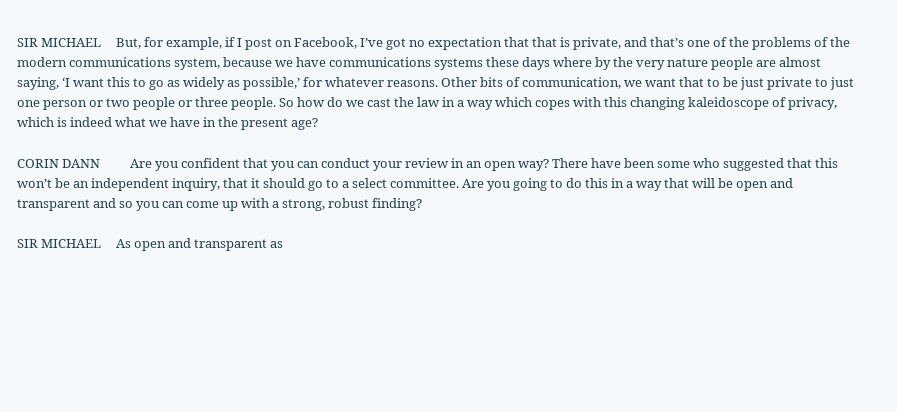SIR MICHAEL     But, for example, if I post on Facebook, I’ve got no expectation that that is private, and that’s one of the problems of the modern communications system, because we have communications systems these days where by the very nature people are almost saying, ‘I want this to go as widely as possible,’ for whatever reasons. Other bits of communication, we want that to be just private to just one person or two people or three people. So how do we cast the law in a way which copes with this changing kaleidoscope of privacy, which is indeed what we have in the present age?

CORIN DANN          Are you confident that you can conduct your review in an open way? There have been some who suggested that this won’t be an independent inquiry, that it should go to a select committee. Are you going to do this in a way that will be open and transparent and so you can come up with a strong, robust finding?

SIR MICHAEL     As open and transparent as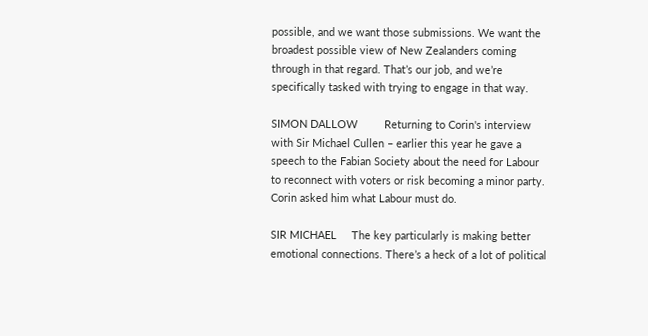possible, and we want those submissions. We want the broadest possible view of New Zealanders coming through in that regard. That’s our job, and we’re specifically tasked with trying to engage in that way.

SIMON DALLOW         Returning to Corin's interview with Sir Michael Cullen – earlier this year he gave a speech to the Fabian Society about the need for Labour to reconnect with voters or risk becoming a minor party. Corin asked him what Labour must do.

SIR MICHAEL     The key particularly is making better emotional connections. There’s a heck of a lot of political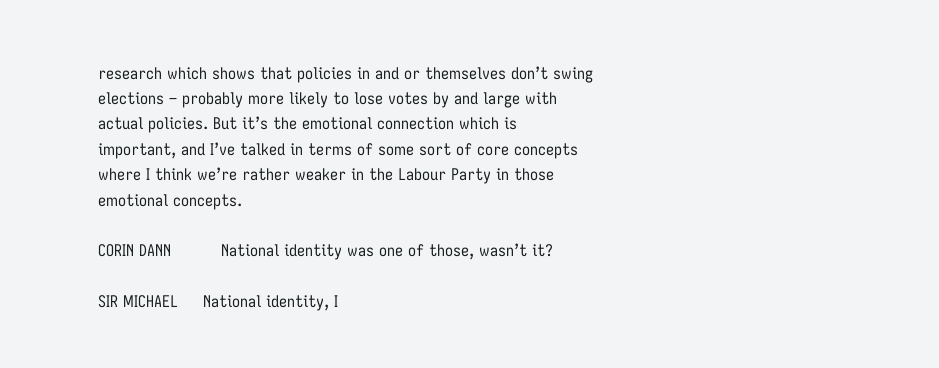research which shows that policies in and or themselves don’t swing elections – probably more likely to lose votes by and large with actual policies. But it’s the emotional connection which is important, and I’ve talked in terms of some sort of core concepts where I think we’re rather weaker in the Labour Party in those emotional concepts.

CORIN DANN          National identity was one of those, wasn’t it?

SIR MICHAEL     National identity, I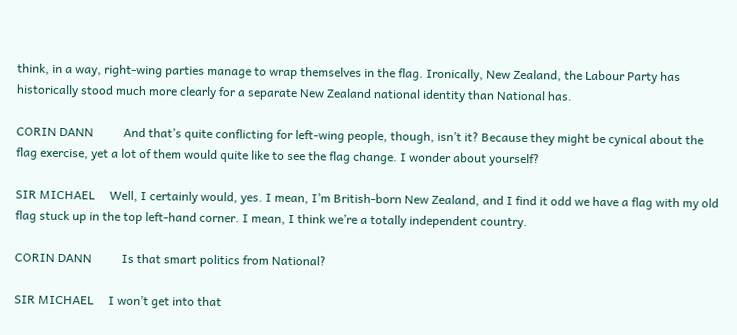think, in a way, right-wing parties manage to wrap themselves in the flag. Ironically, New Zealand, the Labour Party has historically stood much more clearly for a separate New Zealand national identity than National has.

CORIN DANN          And that’s quite conflicting for left-wing people, though, isn’t it? Because they might be cynical about the flag exercise, yet a lot of them would quite like to see the flag change. I wonder about yourself?

SIR MICHAEL     Well, I certainly would, yes. I mean, I’m British-born New Zealand, and I find it odd we have a flag with my old flag stuck up in the top left-hand corner. I mean, I think we’re a totally independent country.

CORIN DANN          Is that smart politics from National?

SIR MICHAEL     I won’t get into that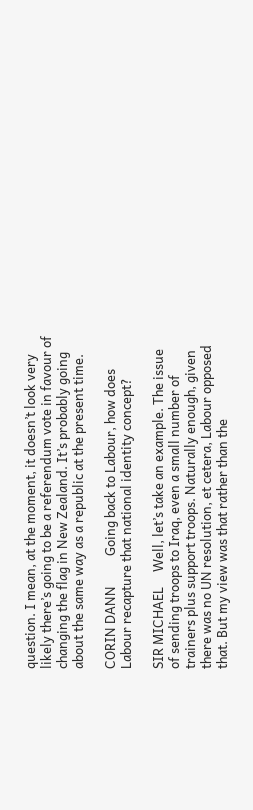question. I mean, at the moment, it doesn’t look very likely there’s going to be a referendum vote in favour of changing the flag in New Zealand. It’s probably going about the same way as a republic at the present time.

CORIN DANN          Going back to Labour, how does Labour recapture that national identity concept?

SIR MICHAEL     Well, let’s take an example. The issue of sending troops to Iraq, even a small number of trainers plus support troops. Naturally enough, given there was no UN resolution, et cetera, Labour opposed that. But my view was that rather than the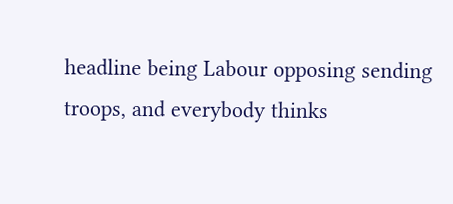headline being Labour opposing sending troops, and everybody thinks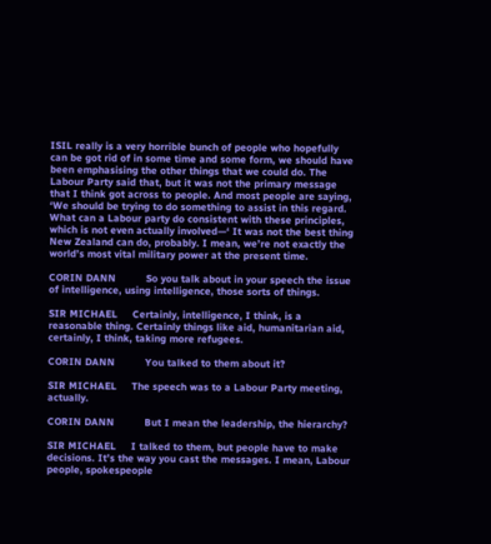ISIL really is a very horrible bunch of people who hopefully can be got rid of in some time and some form, we should have been emphasising the other things that we could do. The Labour Party said that, but it was not the primary message that I think got across to people. And most people are saying, ‘We should be trying to do something to assist in this regard. What can a Labour party do consistent with these principles, which is not even actually involved—‘ It was not the best thing New Zealand can do, probably. I mean, we’re not exactly the world’s most vital military power at the present time.

CORIN DANN          So you talk about in your speech the issue of intelligence, using intelligence, those sorts of things.

SIR MICHAEL     Certainly, intelligence, I think, is a reasonable thing. Certainly things like aid, humanitarian aid, certainly, I think, taking more refugees.

CORIN DANN          You talked to them about it?

SIR MICHAEL     The speech was to a Labour Party meeting, actually.

CORIN DANN          But I mean the leadership, the hierarchy?

SIR MICHAEL     I talked to them, but people have to make decisions. It’s the way you cast the messages. I mean, Labour people, spokespeople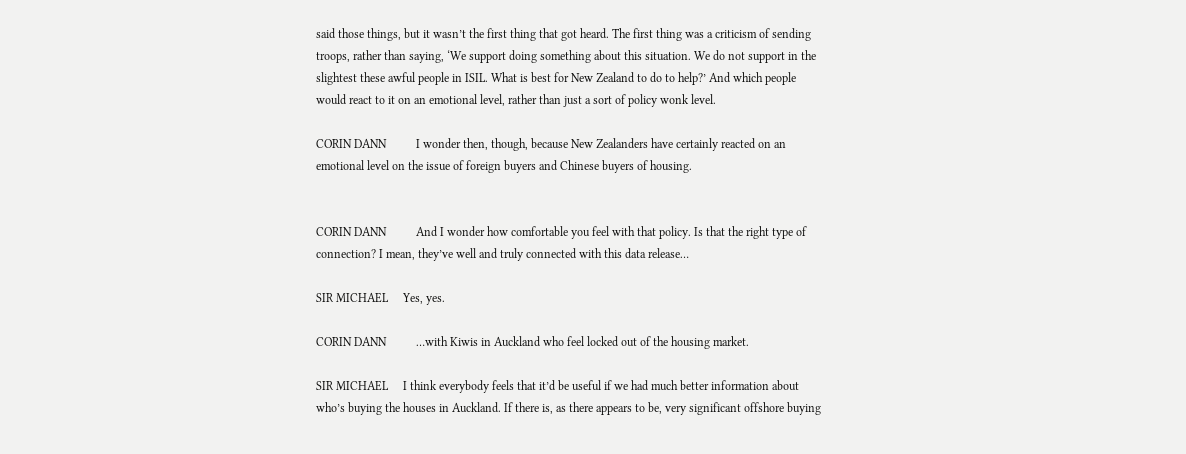said those things, but it wasn’t the first thing that got heard. The first thing was a criticism of sending troops, rather than saying, ‘We support doing something about this situation. We do not support in the slightest these awful people in ISIL. What is best for New Zealand to do to help?’ And which people would react to it on an emotional level, rather than just a sort of policy wonk level.

CORIN DANN          I wonder then, though, because New Zealanders have certainly reacted on an emotional level on the issue of foreign buyers and Chinese buyers of housing.


CORIN DANN          And I wonder how comfortable you feel with that policy. Is that the right type of connection? I mean, they’ve well and truly connected with this data release…

SIR MICHAEL     Yes, yes.

CORIN DANN          …with Kiwis in Auckland who feel locked out of the housing market.

SIR MICHAEL     I think everybody feels that it’d be useful if we had much better information about who’s buying the houses in Auckland. If there is, as there appears to be, very significant offshore buying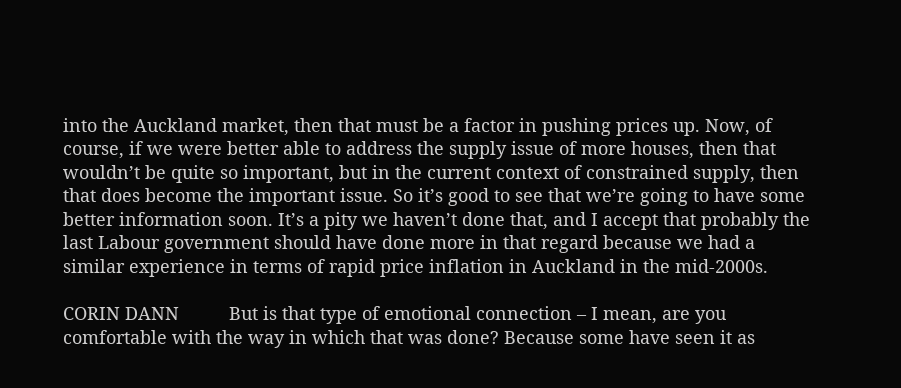into the Auckland market, then that must be a factor in pushing prices up. Now, of course, if we were better able to address the supply issue of more houses, then that wouldn’t be quite so important, but in the current context of constrained supply, then that does become the important issue. So it’s good to see that we’re going to have some better information soon. It’s a pity we haven’t done that, and I accept that probably the last Labour government should have done more in that regard because we had a similar experience in terms of rapid price inflation in Auckland in the mid-2000s.

CORIN DANN          But is that type of emotional connection – I mean, are you comfortable with the way in which that was done? Because some have seen it as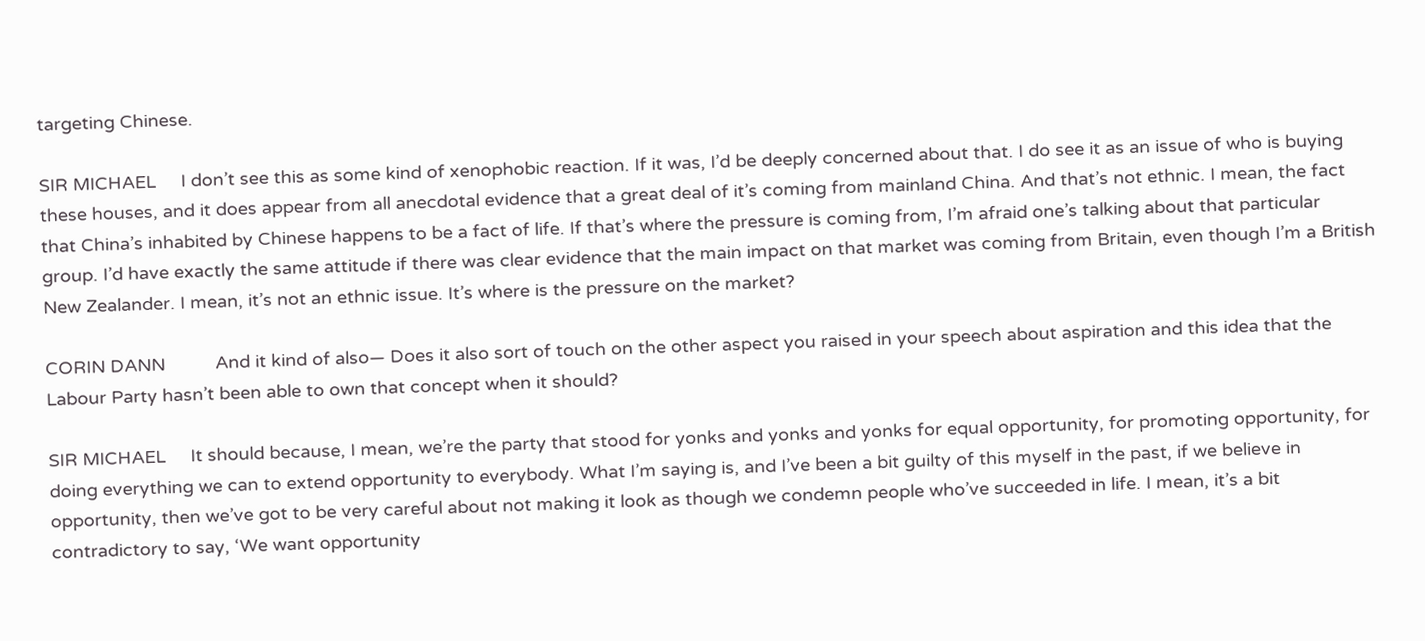targeting Chinese.

SIR MICHAEL     I don’t see this as some kind of xenophobic reaction. If it was, I’d be deeply concerned about that. I do see it as an issue of who is buying these houses, and it does appear from all anecdotal evidence that a great deal of it’s coming from mainland China. And that’s not ethnic. I mean, the fact that China’s inhabited by Chinese happens to be a fact of life. If that’s where the pressure is coming from, I’m afraid one’s talking about that particular group. I’d have exactly the same attitude if there was clear evidence that the main impact on that market was coming from Britain, even though I’m a British New Zealander. I mean, it’s not an ethnic issue. It’s where is the pressure on the market?

CORIN DANN          And it kind of also— Does it also sort of touch on the other aspect you raised in your speech about aspiration and this idea that the Labour Party hasn’t been able to own that concept when it should?

SIR MICHAEL     It should because, I mean, we’re the party that stood for yonks and yonks and yonks for equal opportunity, for promoting opportunity, for doing everything we can to extend opportunity to everybody. What I’m saying is, and I’ve been a bit guilty of this myself in the past, if we believe in opportunity, then we’ve got to be very careful about not making it look as though we condemn people who’ve succeeded in life. I mean, it’s a bit contradictory to say, ‘We want opportunity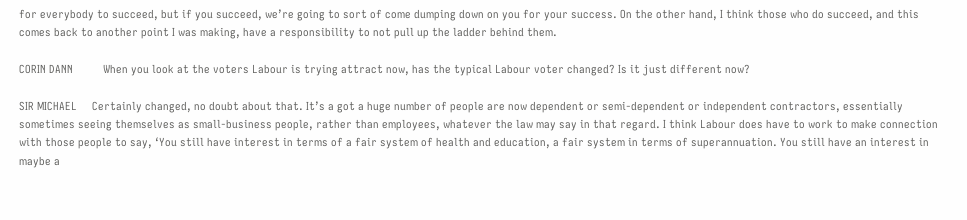for everybody to succeed, but if you succeed, we’re going to sort of come dumping down on you for your success. On the other hand, I think those who do succeed, and this comes back to another point I was making, have a responsibility to not pull up the ladder behind them.

CORIN DANN          When you look at the voters Labour is trying attract now, has the typical Labour voter changed? Is it just different now?

SIR MICHAEL     Certainly changed, no doubt about that. It’s a got a huge number of people are now dependent or semi-dependent or independent contractors, essentially sometimes seeing themselves as small-business people, rather than employees, whatever the law may say in that regard. I think Labour does have to work to make connection with those people to say, ‘You still have interest in terms of a fair system of health and education, a fair system in terms of superannuation. You still have an interest in maybe a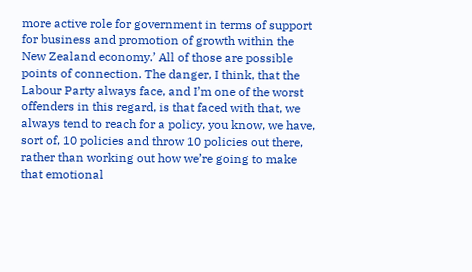more active role for government in terms of support for business and promotion of growth within the New Zealand economy.’ All of those are possible points of connection. The danger, I think, that the Labour Party always face, and I’m one of the worst offenders in this regard, is that faced with that, we always tend to reach for a policy, you know, we have, sort of, 10 policies and throw 10 policies out there, rather than working out how we’re going to make that emotional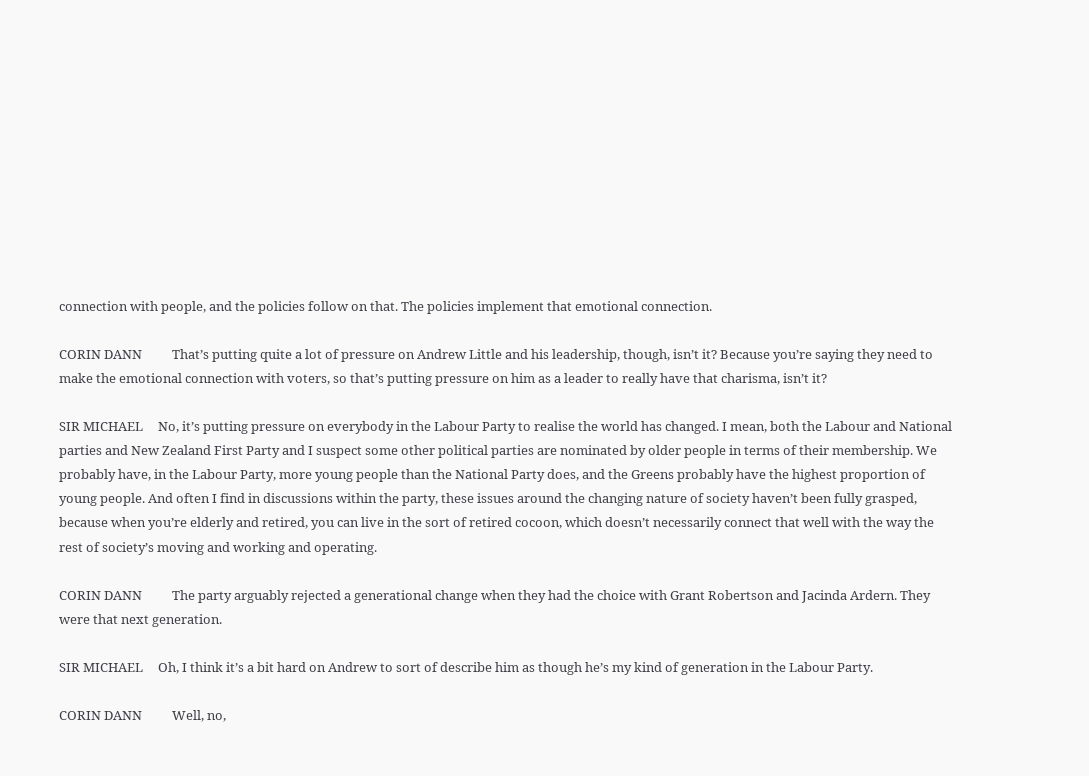connection with people, and the policies follow on that. The policies implement that emotional connection.

CORIN DANN          That’s putting quite a lot of pressure on Andrew Little and his leadership, though, isn’t it? Because you’re saying they need to make the emotional connection with voters, so that’s putting pressure on him as a leader to really have that charisma, isn’t it?

SIR MICHAEL     No, it’s putting pressure on everybody in the Labour Party to realise the world has changed. I mean, both the Labour and National parties and New Zealand First Party and I suspect some other political parties are nominated by older people in terms of their membership. We probably have, in the Labour Party, more young people than the National Party does, and the Greens probably have the highest proportion of young people. And often I find in discussions within the party, these issues around the changing nature of society haven’t been fully grasped, because when you’re elderly and retired, you can live in the sort of retired cocoon, which doesn’t necessarily connect that well with the way the rest of society’s moving and working and operating.

CORIN DANN          The party arguably rejected a generational change when they had the choice with Grant Robertson and Jacinda Ardern. They were that next generation.

SIR MICHAEL     Oh, I think it’s a bit hard on Andrew to sort of describe him as though he’s my kind of generation in the Labour Party.

CORIN DANN          Well, no,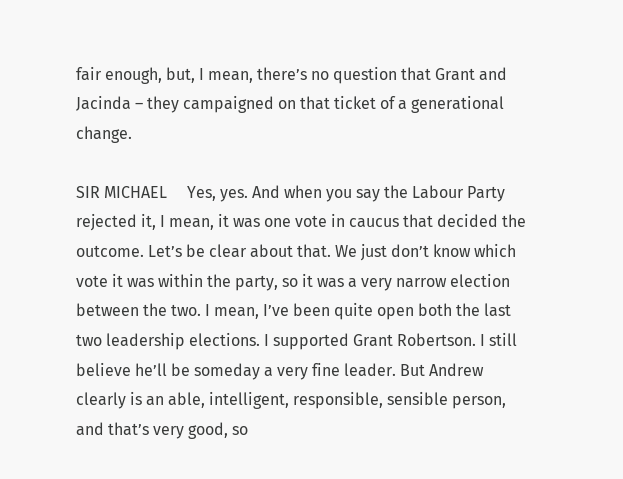fair enough, but, I mean, there’s no question that Grant and Jacinda – they campaigned on that ticket of a generational change.

SIR MICHAEL     Yes, yes. And when you say the Labour Party rejected it, I mean, it was one vote in caucus that decided the outcome. Let’s be clear about that. We just don’t know which vote it was within the party, so it was a very narrow election between the two. I mean, I’ve been quite open both the last two leadership elections. I supported Grant Robertson. I still believe he’ll be someday a very fine leader. But Andrew clearly is an able, intelligent, responsible, sensible person, and that’s very good, so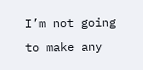I’m not going to make any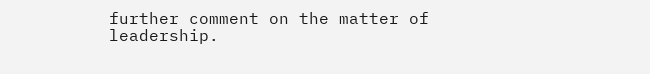further comment on the matter of leadership.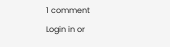1 comment
Login in or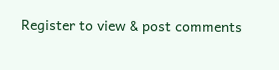Register to view & post comments